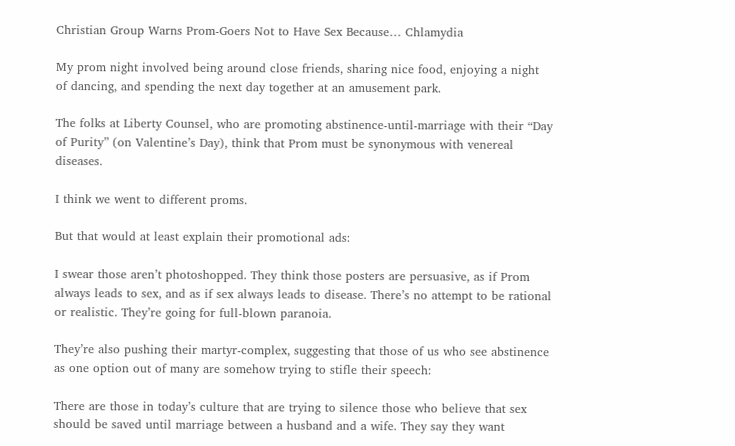Christian Group Warns Prom-Goers Not to Have Sex Because… Chlamydia

My prom night involved being around close friends, sharing nice food, enjoying a night of dancing, and spending the next day together at an amusement park.

The folks at Liberty Counsel, who are promoting abstinence-until-marriage with their “Day of Purity” (on Valentine’s Day), think that Prom must be synonymous with venereal diseases.

I think we went to different proms.

But that would at least explain their promotional ads:

I swear those aren’t photoshopped. They think those posters are persuasive, as if Prom always leads to sex, and as if sex always leads to disease. There’s no attempt to be rational or realistic. They’re going for full-blown paranoia.

They’re also pushing their martyr-complex, suggesting that those of us who see abstinence as one option out of many are somehow trying to stifle their speech:

There are those in today’s culture that are trying to silence those who believe that sex should be saved until marriage between a husband and a wife. They say they want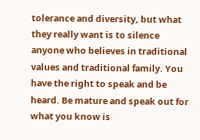tolerance and diversity, but what they really want is to silence anyone who believes in traditional values and traditional family. You have the right to speak and be heard. Be mature and speak out for what you know is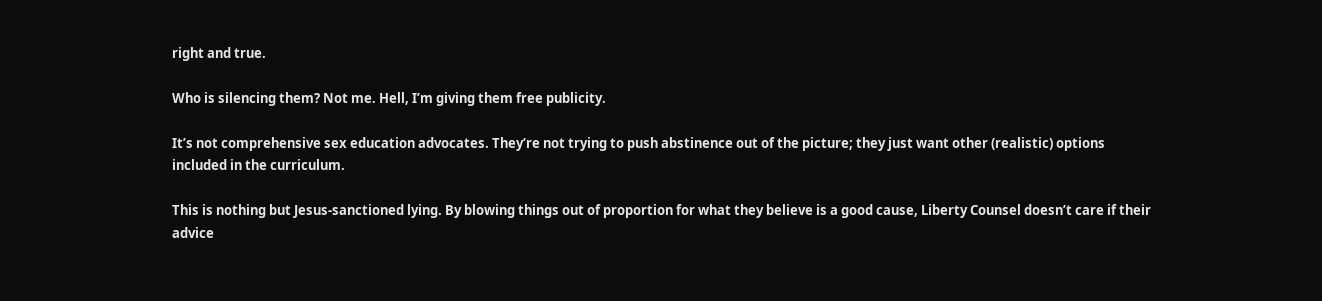right and true.

Who is silencing them? Not me. Hell, I’m giving them free publicity.

It’s not comprehensive sex education advocates. They’re not trying to push abstinence out of the picture; they just want other (realistic) options included in the curriculum.

This is nothing but Jesus-sanctioned lying. By blowing things out of proportion for what they believe is a good cause, Liberty Counsel doesn’t care if their advice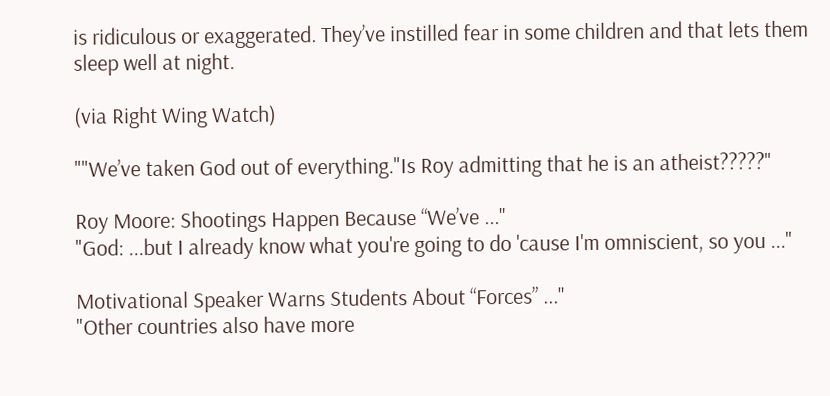is ridiculous or exaggerated. They’ve instilled fear in some children and that lets them sleep well at night.

(via Right Wing Watch)

""We’ve taken God out of everything."Is Roy admitting that he is an atheist?????"

Roy Moore: Shootings Happen Because “We’ve ..."
"God: ...but I already know what you're going to do 'cause I'm omniscient, so you ..."

Motivational Speaker Warns Students About “Forces” ..."
"Other countries also have more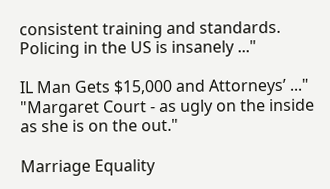consistent training and standards. Policing in the US is insanely ..."

IL Man Gets $15,000 and Attorneys’ ..."
"Margaret Court - as ugly on the inside as she is on the out."

Marriage Equality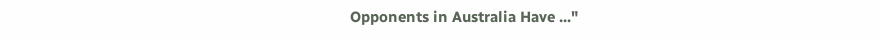Opponents in Australia Have ..."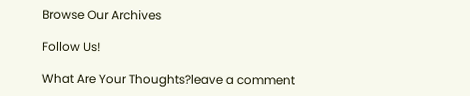Browse Our Archives

Follow Us!

What Are Your Thoughts?leave a comment